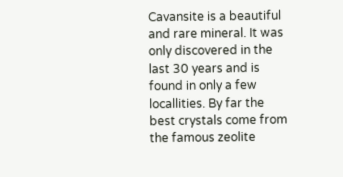Cavansite is a beautiful and rare mineral. It was only discovered in the last 30 years and is found in only a few locallities. By far the best crystals come from the famous zeolite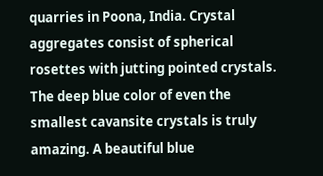quarries in Poona, India. Crystal aggregates consist of spherical rosettes with jutting pointed crystals. The deep blue color of even the smallest cavansite crystals is truly amazing. A beautiful blue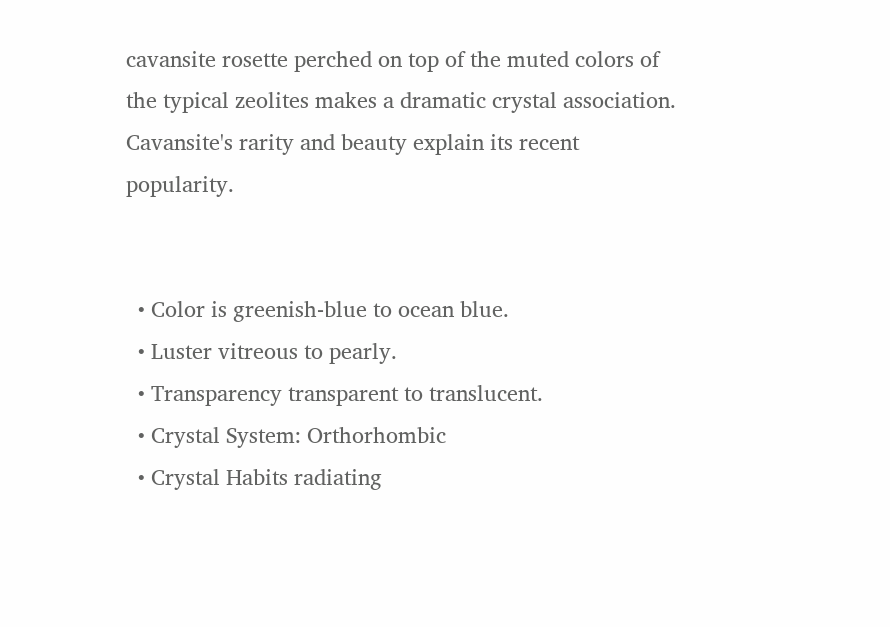cavansite rosette perched on top of the muted colors of the typical zeolites makes a dramatic crystal association. Cavansite's rarity and beauty explain its recent popularity.


  • Color is greenish-blue to ocean blue.
  • Luster vitreous to pearly.
  • Transparency transparent to translucent.
  • Crystal System: Orthorhombic
  • Crystal Habits radiating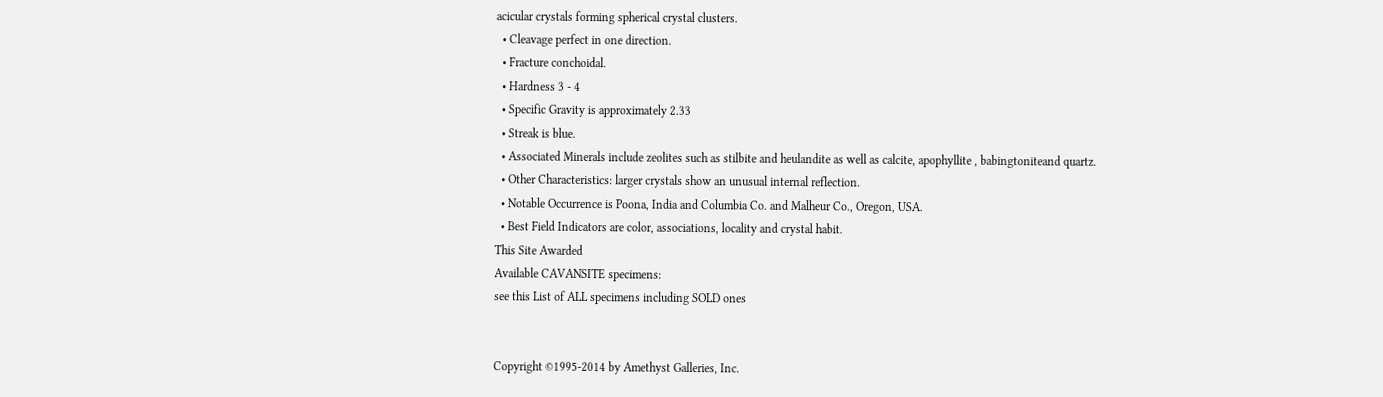acicular crystals forming spherical crystal clusters.
  • Cleavage perfect in one direction.
  • Fracture conchoidal.
  • Hardness 3 - 4
  • Specific Gravity is approximately 2.33
  • Streak is blue.
  • Associated Minerals include zeolites such as stilbite and heulandite as well as calcite, apophyllite , babingtoniteand quartz.
  • Other Characteristics: larger crystals show an unusual internal reflection.
  • Notable Occurrence is Poona, India and Columbia Co. and Malheur Co., Oregon, USA.
  • Best Field Indicators are color, associations, locality and crystal habit.
This Site Awarded
Available CAVANSITE specimens:
see this List of ALL specimens including SOLD ones


Copyright ©1995-2014 by Amethyst Galleries, Inc.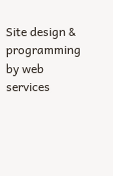Site design & programming by web services